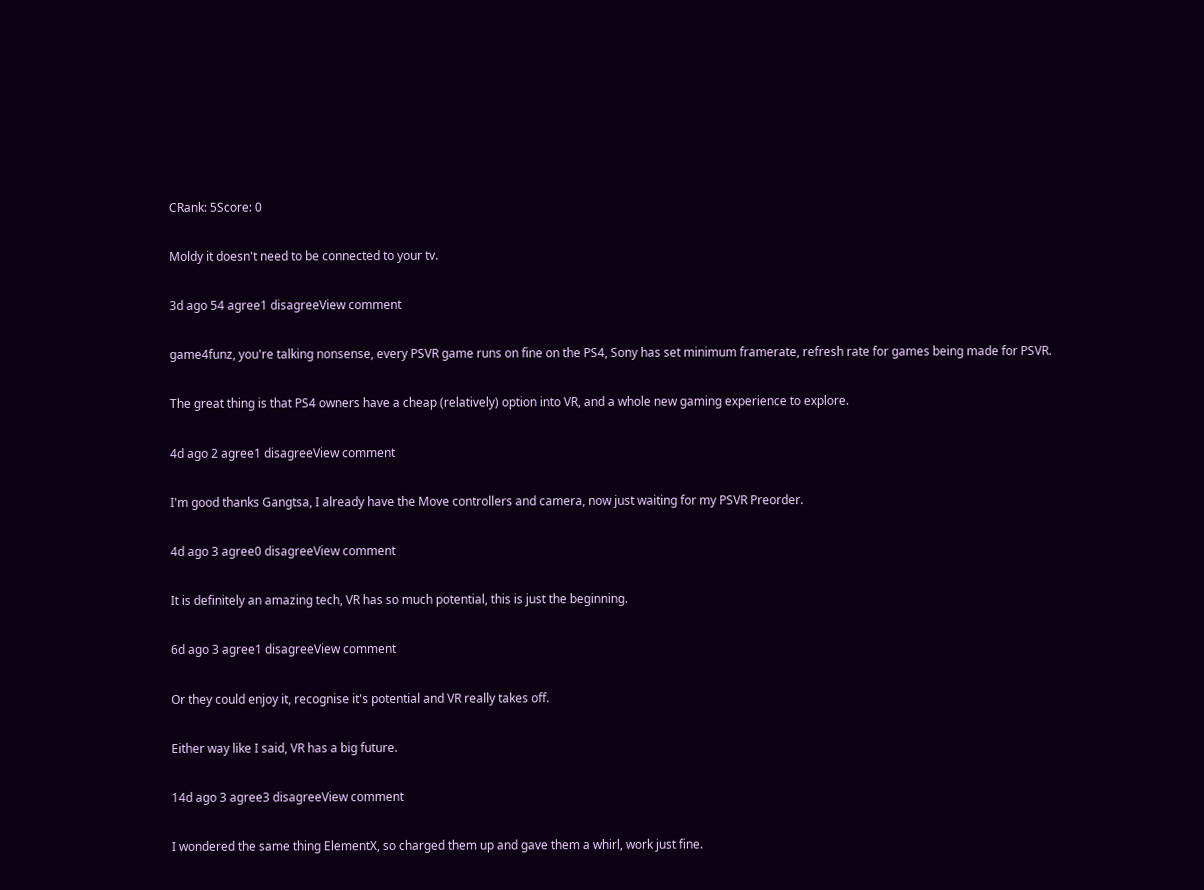CRank: 5Score: 0

Moldy it doesn't need to be connected to your tv.

3d ago 54 agree1 disagreeView comment

game4funz, you're talking nonsense, every PSVR game runs on fine on the PS4, Sony has set minimum framerate, refresh rate for games being made for PSVR.

The great thing is that PS4 owners have a cheap (relatively) option into VR, and a whole new gaming experience to explore.

4d ago 2 agree1 disagreeView comment

I'm good thanks Gangtsa, I already have the Move controllers and camera, now just waiting for my PSVR Preorder.

4d ago 3 agree0 disagreeView comment

It is definitely an amazing tech, VR has so much potential, this is just the beginning.

6d ago 3 agree1 disagreeView comment

Or they could enjoy it, recognise it's potential and VR really takes off.

Either way like I said, VR has a big future.

14d ago 3 agree3 disagreeView comment

I wondered the same thing ElementX, so charged them up and gave them a whirl, work just fine.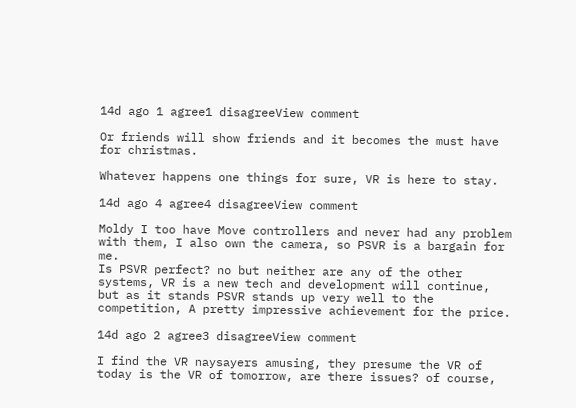14d ago 1 agree1 disagreeView comment

Or friends will show friends and it becomes the must have for christmas.

Whatever happens one things for sure, VR is here to stay.

14d ago 4 agree4 disagreeView comment

Moldy I too have Move controllers and never had any problem with them, I also own the camera, so PSVR is a bargain for me.
Is PSVR perfect? no but neither are any of the other systems, VR is a new tech and development will continue, but as it stands PSVR stands up very well to the competition, A pretty impressive achievement for the price.

14d ago 2 agree3 disagreeView comment

I find the VR naysayers amusing, they presume the VR of today is the VR of tomorrow, are there issues? of course,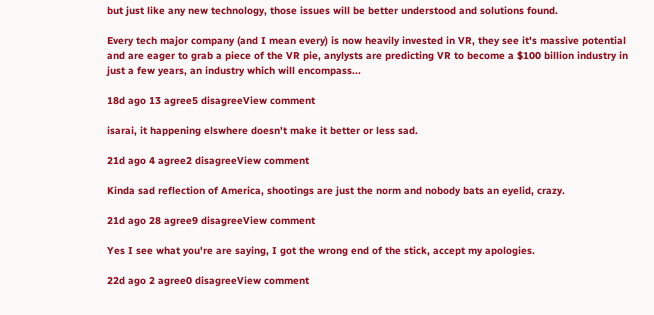but just like any new technology, those issues will be better understood and solutions found.

Every tech major company (and I mean every) is now heavily invested in VR, they see it's massive potential and are eager to grab a piece of the VR pie, anylysts are predicting VR to become a $100 billion industry in just a few years, an industry which will encompass...

18d ago 13 agree5 disagreeView comment

isarai, it happening elswhere doesn't make it better or less sad.

21d ago 4 agree2 disagreeView comment

Kinda sad reflection of America, shootings are just the norm and nobody bats an eyelid, crazy.

21d ago 28 agree9 disagreeView comment

Yes I see what you're are saying, I got the wrong end of the stick, accept my apologies.

22d ago 2 agree0 disagreeView comment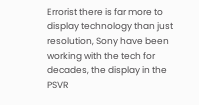Errorist there is far more to display technology than just resolution, Sony have been working with the tech for decades, the display in the PSVR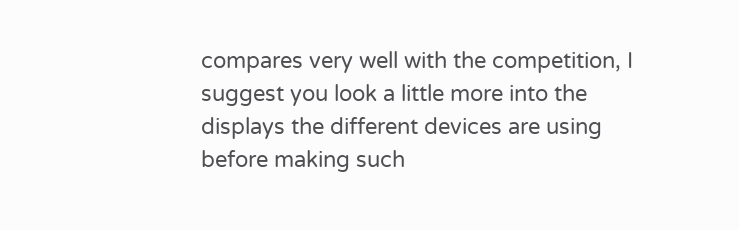compares very well with the competition, I suggest you look a little more into the displays the different devices are using before making such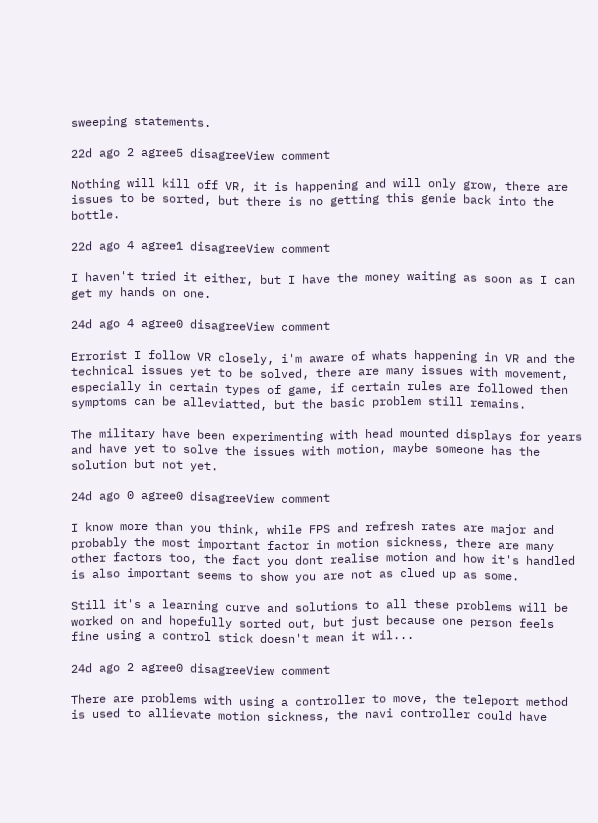sweeping statements.

22d ago 2 agree5 disagreeView comment

Nothing will kill off VR, it is happening and will only grow, there are issues to be sorted, but there is no getting this genie back into the bottle.

22d ago 4 agree1 disagreeView comment

I haven't tried it either, but I have the money waiting as soon as I can get my hands on one.

24d ago 4 agree0 disagreeView comment

Errorist I follow VR closely, i'm aware of whats happening in VR and the technical issues yet to be solved, there are many issues with movement, especially in certain types of game, if certain rules are followed then symptoms can be alleviatted, but the basic problem still remains.

The military have been experimenting with head mounted displays for years and have yet to solve the issues with motion, maybe someone has the solution but not yet.

24d ago 0 agree0 disagreeView comment

I know more than you think, while FPS and refresh rates are major and probably the most important factor in motion sickness, there are many other factors too, the fact you dont realise motion and how it's handled is also important seems to show you are not as clued up as some.

Still it's a learning curve and solutions to all these problems will be worked on and hopefully sorted out, but just because one person feels fine using a control stick doesn't mean it wil...

24d ago 2 agree0 disagreeView comment

There are problems with using a controller to move, the teleport method is used to allievate motion sickness, the navi controller could have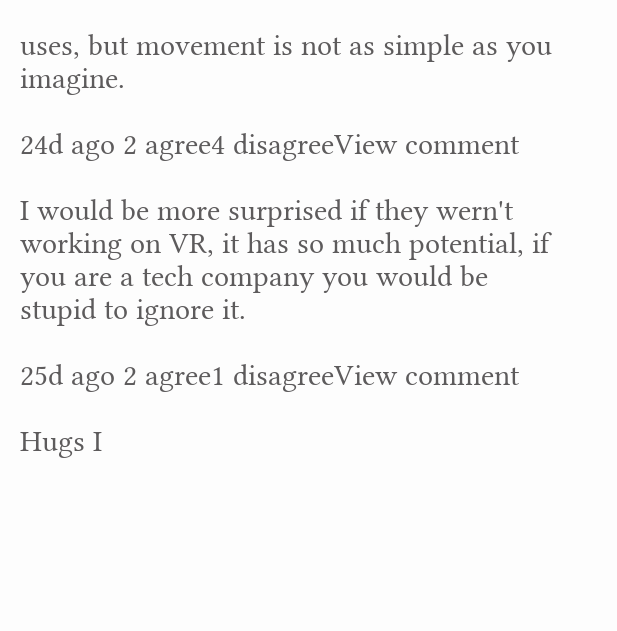uses, but movement is not as simple as you imagine.

24d ago 2 agree4 disagreeView comment

I would be more surprised if they wern't working on VR, it has so much potential, if you are a tech company you would be stupid to ignore it.

25d ago 2 agree1 disagreeView comment

Hugs I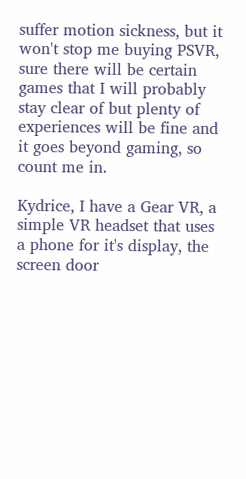suffer motion sickness, but it won't stop me buying PSVR, sure there will be certain games that I will probably stay clear of but plenty of experiences will be fine and it goes beyond gaming, so count me in.

Kydrice, I have a Gear VR, a simple VR headset that uses a phone for it's display, the screen door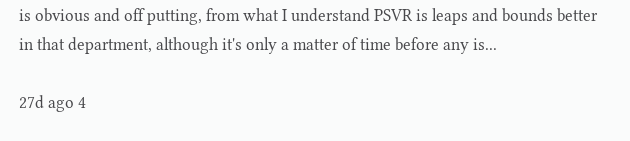is obvious and off putting, from what I understand PSVR is leaps and bounds better in that department, although it's only a matter of time before any is...

27d ago 4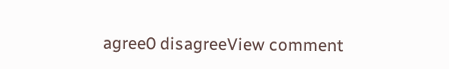agree0 disagreeView comment